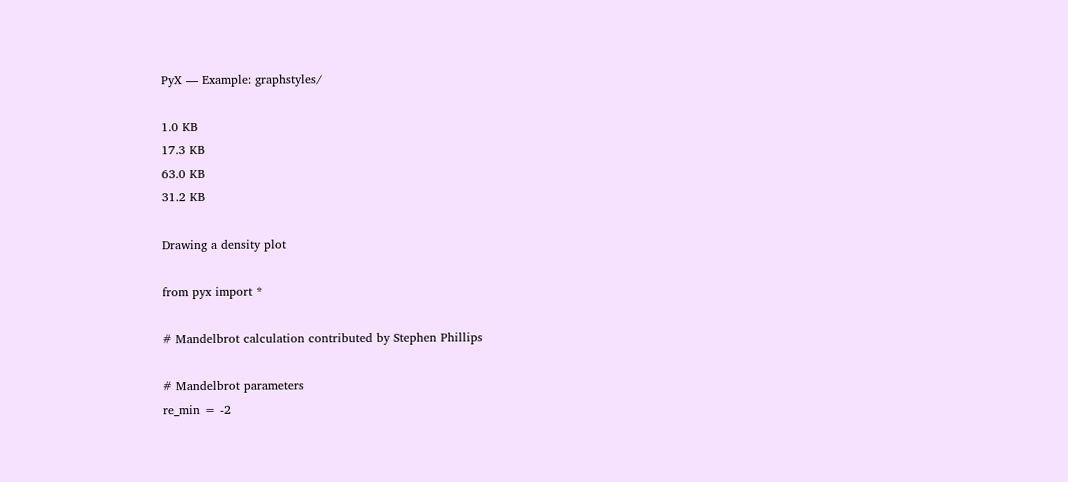PyX — Example: graphstyles/

1.0 KB
17.3 KB
63.0 KB
31.2 KB

Drawing a density plot

from pyx import *

# Mandelbrot calculation contributed by Stephen Phillips

# Mandelbrot parameters
re_min = -2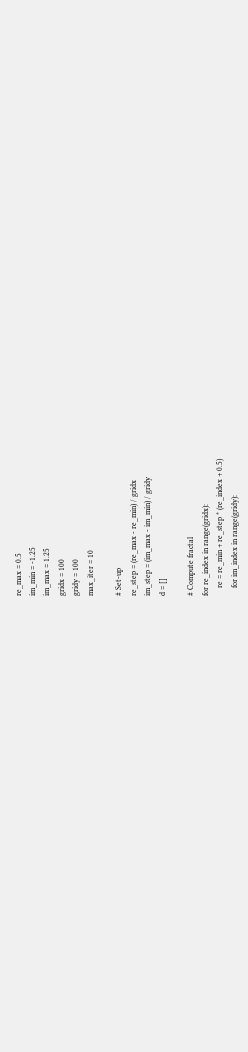re_max = 0.5
im_min = -1.25
im_max = 1.25
gridx = 100
gridy = 100
max_iter = 10

# Set-up
re_step = (re_max - re_min) / gridx
im_step = (im_max - im_min) / gridy
d = []

# Compute fractal
for re_index in range(gridx):
    re = re_min + re_step * (re_index + 0.5)
    for im_index in range(gridy):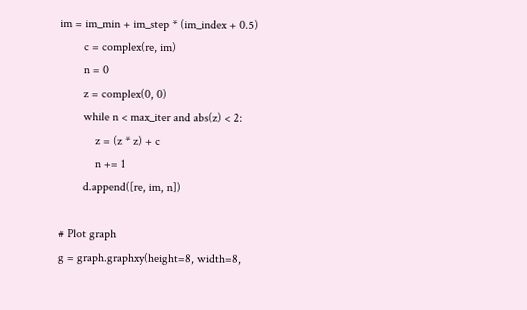im = im_min + im_step * (im_index + 0.5)
        c = complex(re, im)
        n = 0
        z = complex(0, 0)
        while n < max_iter and abs(z) < 2:
            z = (z * z) + c
            n += 1
        d.append([re, im, n])

# Plot graph
g = graph.graphxy(height=8, width=8,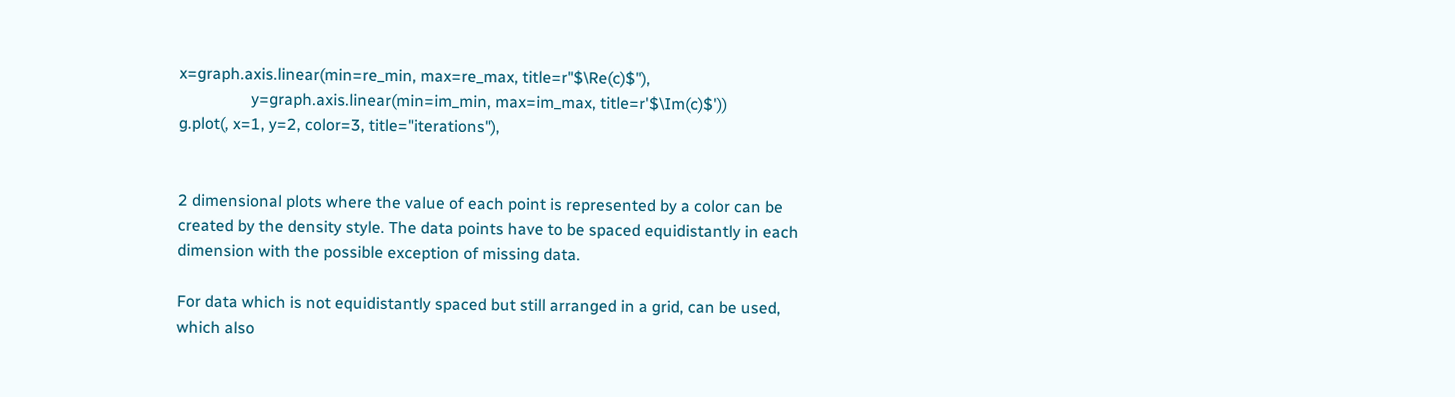x=graph.axis.linear(min=re_min, max=re_max, title=r"$\Re(c)$"),
                  y=graph.axis.linear(min=im_min, max=im_max, title=r'$\Im(c)$'))
g.plot(, x=1, y=2, color=3, title="iterations"),


2 dimensional plots where the value of each point is represented by a color can be created by the density style. The data points have to be spaced equidistantly in each dimension with the possible exception of missing data.

For data which is not equidistantly spaced but still arranged in a grid, can be used, which also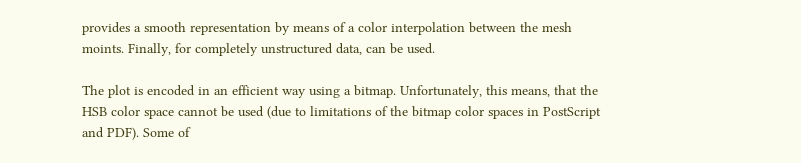provides a smooth representation by means of a color interpolation between the mesh moints. Finally, for completely unstructured data, can be used.

The plot is encoded in an efficient way using a bitmap. Unfortunately, this means, that the HSB color space cannot be used (due to limitations of the bitmap color spaces in PostScript and PDF). Some of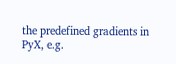the predefined gradients in PyX, e.g.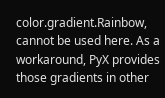color.gradient.Rainbow, cannot be used here. As a workaround, PyX provides those gradients in other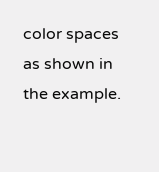color spaces as shown in the example.